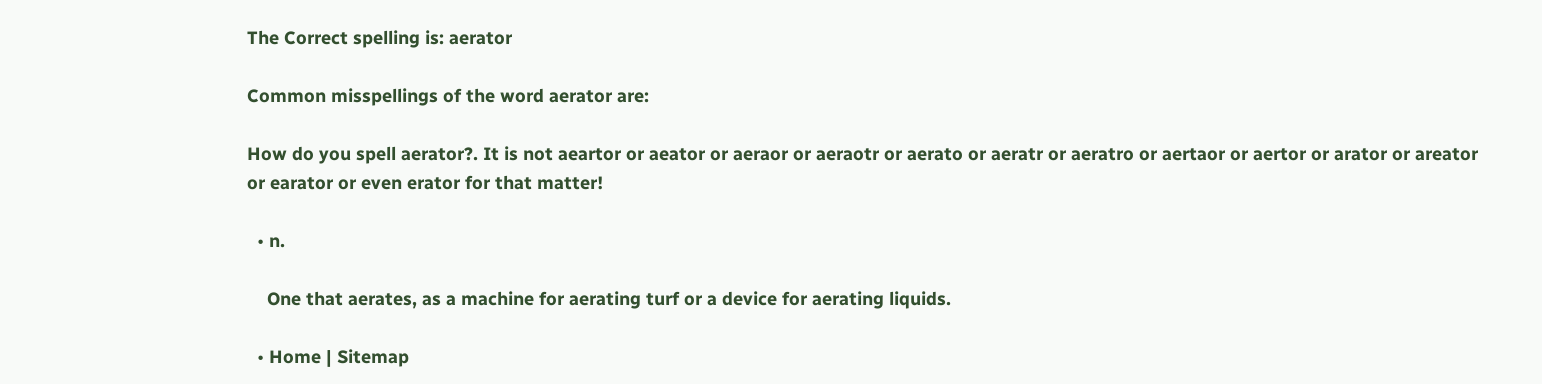The Correct spelling is: aerator

Common misspellings of the word aerator are:

How do you spell aerator?. It is not aeartor or aeator or aeraor or aeraotr or aerato or aeratr or aeratro or aertaor or aertor or arator or areator or earator or even erator for that matter!

  • n.

    One that aerates, as a machine for aerating turf or a device for aerating liquids.

  • Home | Sitemap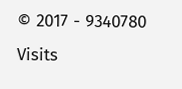© 2017 - 9340780 Visits